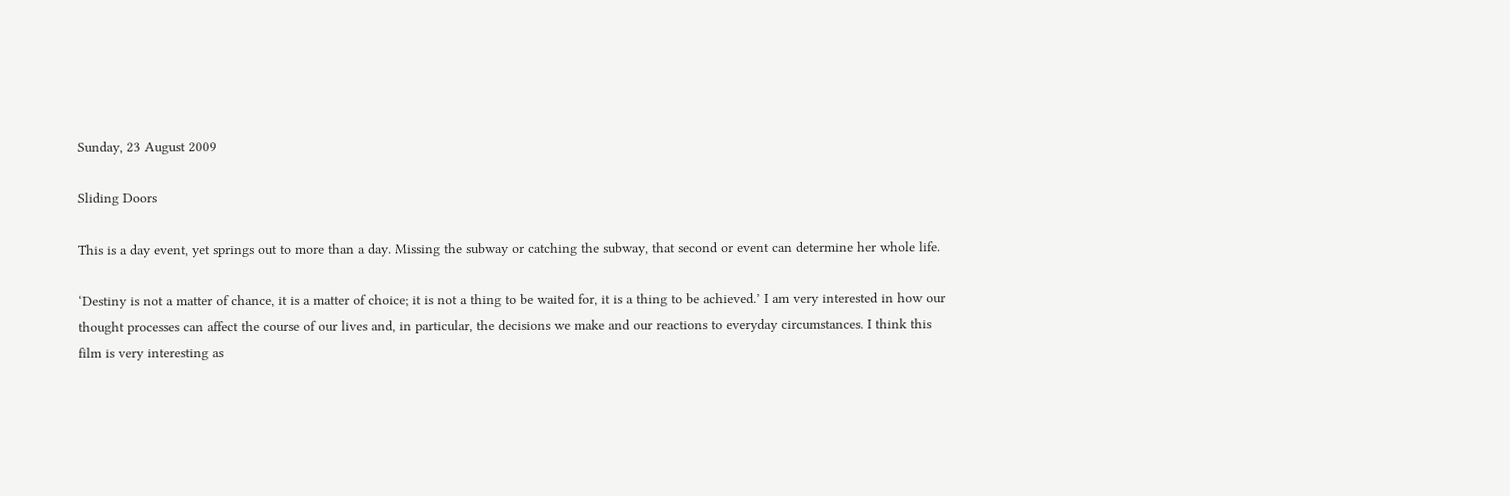Sunday, 23 August 2009

Sliding Doors

This is a day event, yet springs out to more than a day. Missing the subway or catching the subway, that second or event can determine her whole life.

‘Destiny is not a matter of chance, it is a matter of choice; it is not a thing to be waited for, it is a thing to be achieved.’ I am very interested in how our thought processes can affect the course of our lives and, in particular, the decisions we make and our reactions to everyday circumstances. I think this film is very interesting as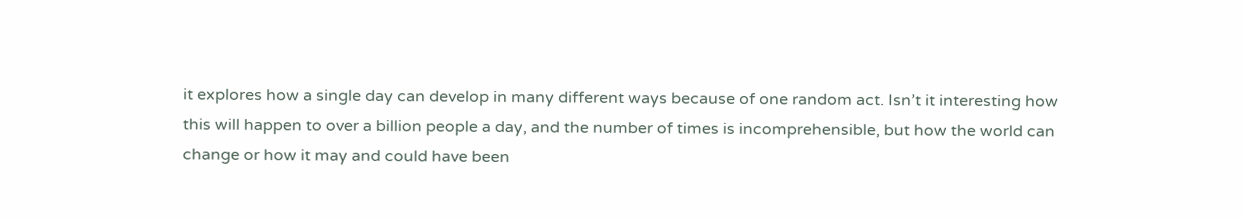it explores how a single day can develop in many different ways because of one random act. Isn’t it interesting how this will happen to over a billion people a day, and the number of times is incomprehensible, but how the world can change or how it may and could have been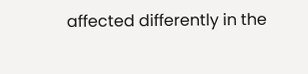affected differently in the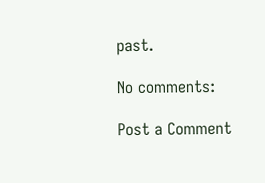past.

No comments:

Post a Comment